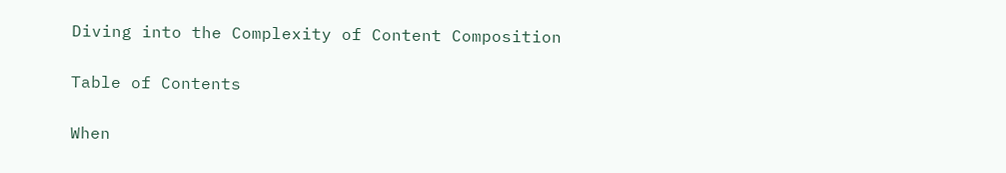Diving into the Complexity of Content Composition

Table of Contents

When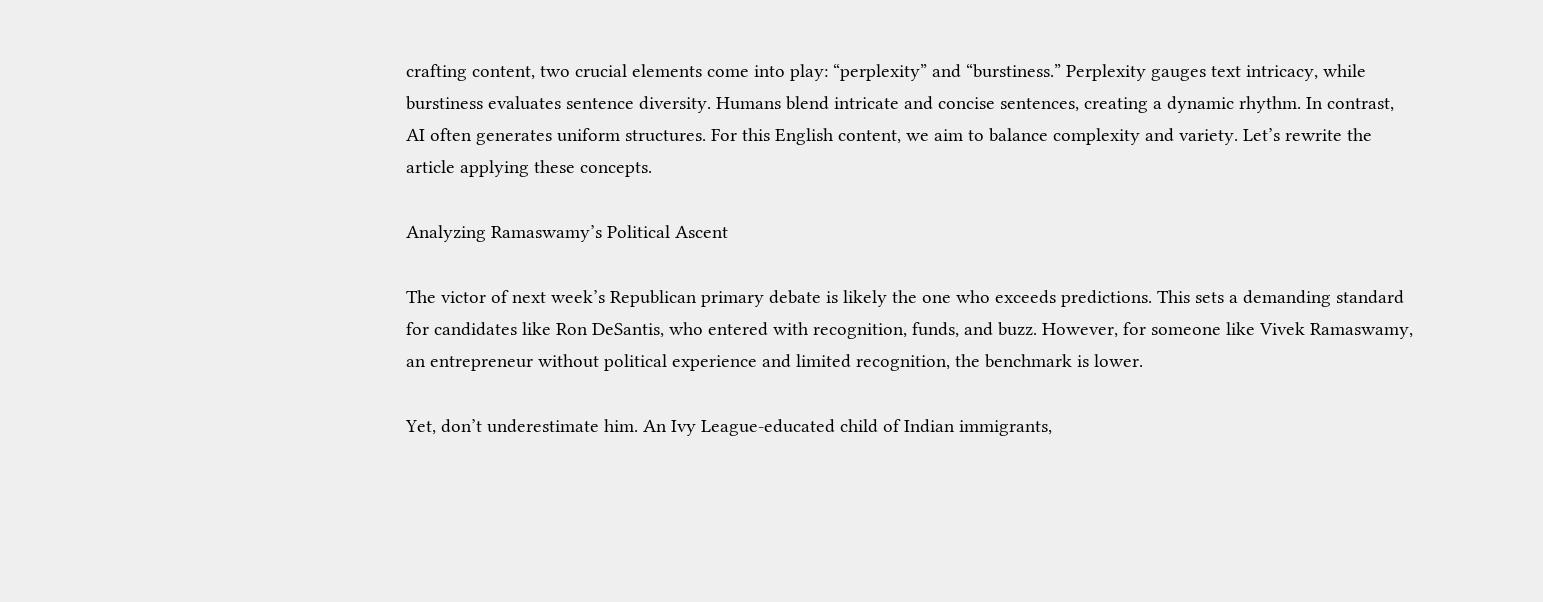crafting content, two crucial elements come into play: “perplexity” and “burstiness.” Perplexity gauges text intricacy, while burstiness evaluates sentence diversity. Humans blend intricate and concise sentences, creating a dynamic rhythm. In contrast, AI often generates uniform structures. For this English content, we aim to balance complexity and variety. Let’s rewrite the article applying these concepts.

Analyzing Ramaswamy’s Political Ascent

The victor of next week’s Republican primary debate is likely the one who exceeds predictions. This sets a demanding standard for candidates like Ron DeSantis, who entered with recognition, funds, and buzz. However, for someone like Vivek Ramaswamy, an entrepreneur without political experience and limited recognition, the benchmark is lower.

Yet, don’t underestimate him. An Ivy League-educated child of Indian immigrants,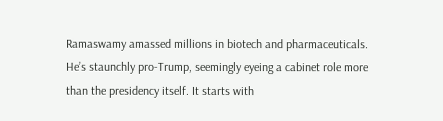Ramaswamy amassed millions in biotech and pharmaceuticals. He’s staunchly pro-Trump, seemingly eyeing a cabinet role more than the presidency itself. It starts with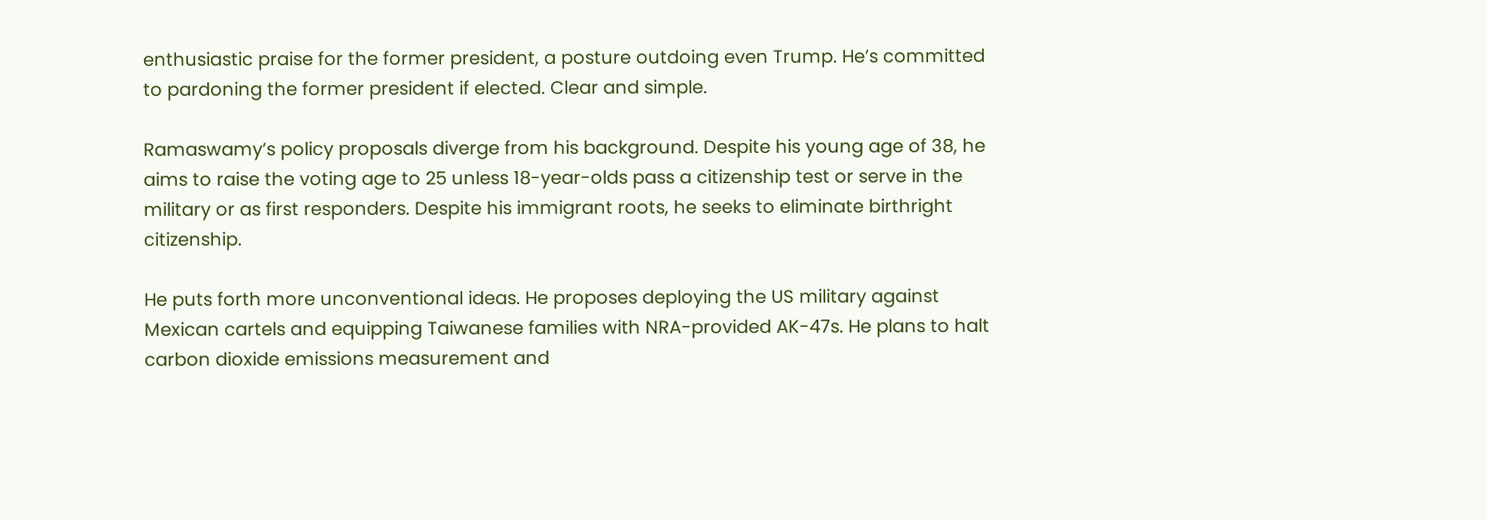enthusiastic praise for the former president, a posture outdoing even Trump. He’s committed to pardoning the former president if elected. Clear and simple.

Ramaswamy’s policy proposals diverge from his background. Despite his young age of 38, he aims to raise the voting age to 25 unless 18-year-olds pass a citizenship test or serve in the military or as first responders. Despite his immigrant roots, he seeks to eliminate birthright citizenship.

He puts forth more unconventional ideas. He proposes deploying the US military against Mexican cartels and equipping Taiwanese families with NRA-provided AK-47s. He plans to halt carbon dioxide emissions measurement and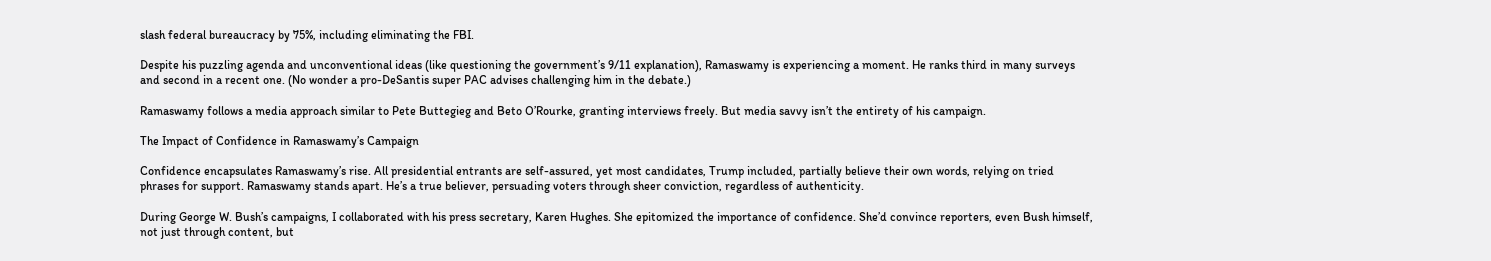slash federal bureaucracy by 75%, including eliminating the FBI.

Despite his puzzling agenda and unconventional ideas (like questioning the government’s 9/11 explanation), Ramaswamy is experiencing a moment. He ranks third in many surveys and second in a recent one. (No wonder a pro-DeSantis super PAC advises challenging him in the debate.)

Ramaswamy follows a media approach similar to Pete Buttegieg and Beto O’Rourke, granting interviews freely. But media savvy isn’t the entirety of his campaign.

The Impact of Confidence in Ramaswamy’s Campaign

Confidence encapsulates Ramaswamy’s rise. All presidential entrants are self-assured, yet most candidates, Trump included, partially believe their own words, relying on tried phrases for support. Ramaswamy stands apart. He’s a true believer, persuading voters through sheer conviction, regardless of authenticity.

During George W. Bush’s campaigns, I collaborated with his press secretary, Karen Hughes. She epitomized the importance of confidence. She’d convince reporters, even Bush himself, not just through content, but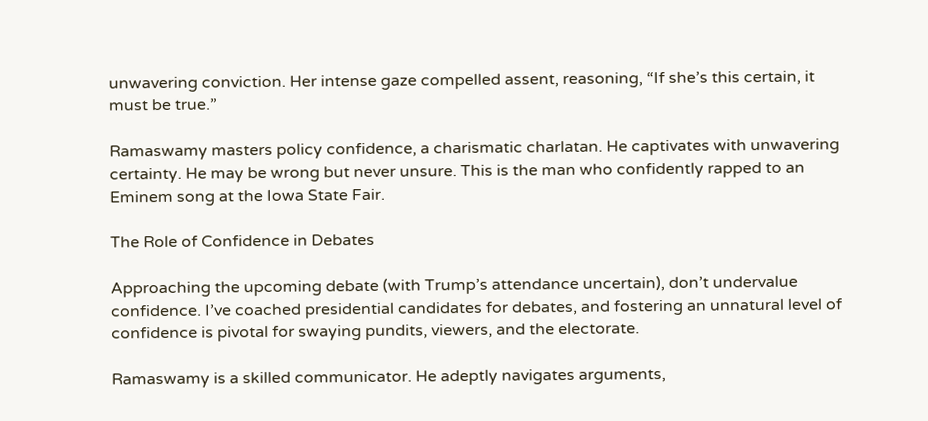unwavering conviction. Her intense gaze compelled assent, reasoning, “If she’s this certain, it must be true.”

Ramaswamy masters policy confidence, a charismatic charlatan. He captivates with unwavering certainty. He may be wrong but never unsure. This is the man who confidently rapped to an Eminem song at the Iowa State Fair.

The Role of Confidence in Debates

Approaching the upcoming debate (with Trump’s attendance uncertain), don’t undervalue confidence. I’ve coached presidential candidates for debates, and fostering an unnatural level of confidence is pivotal for swaying pundits, viewers, and the electorate.

Ramaswamy is a skilled communicator. He adeptly navigates arguments,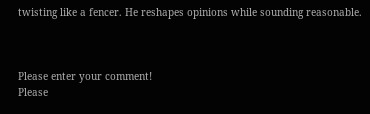twisting like a fencer. He reshapes opinions while sounding reasonable.



Please enter your comment!
Please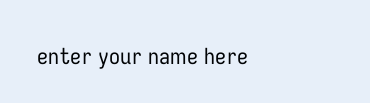enter your name here